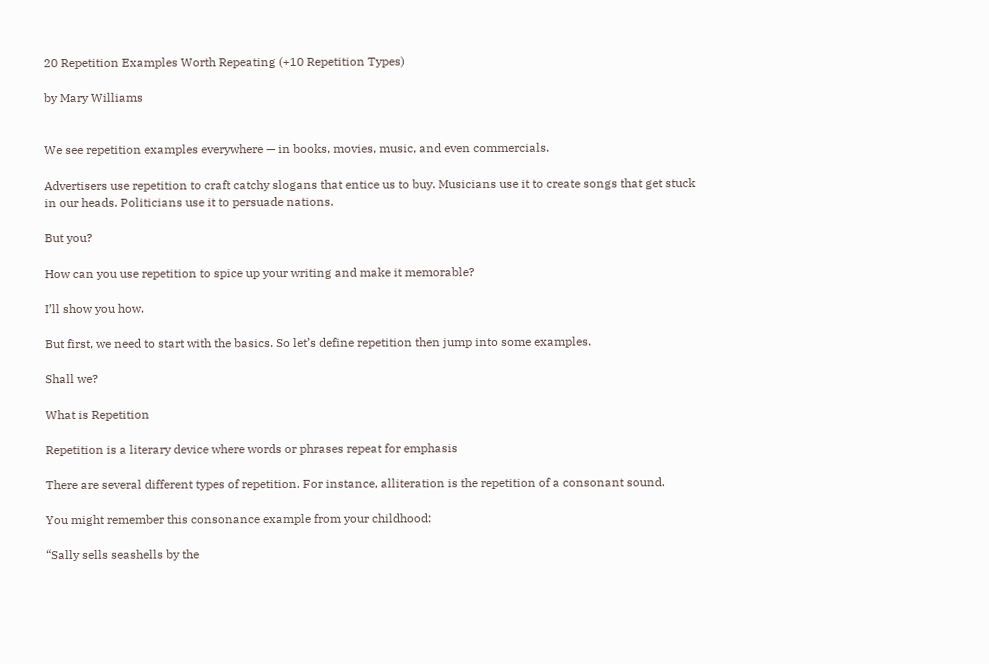20 Repetition Examples Worth Repeating (+10 Repetition Types)

by Mary Williams


We see repetition examples everywhere — in books, movies, music, and even commercials.

Advertisers use repetition to craft catchy slogans that entice us to buy. Musicians use it to create songs that get stuck in our heads. Politicians use it to persuade nations.

But you?

How can you use repetition to spice up your writing and make it memorable?

I’ll show you how.

But first, we need to start with the basics. So let’s define repetition then jump into some examples.

Shall we?

What is Repetition

Repetition is a literary device where words or phrases repeat for emphasis

There are several different types of repetition. For instance, alliteration is the repetition of a consonant sound.

You might remember this consonance example from your childhood:

“Sally sells seashells by the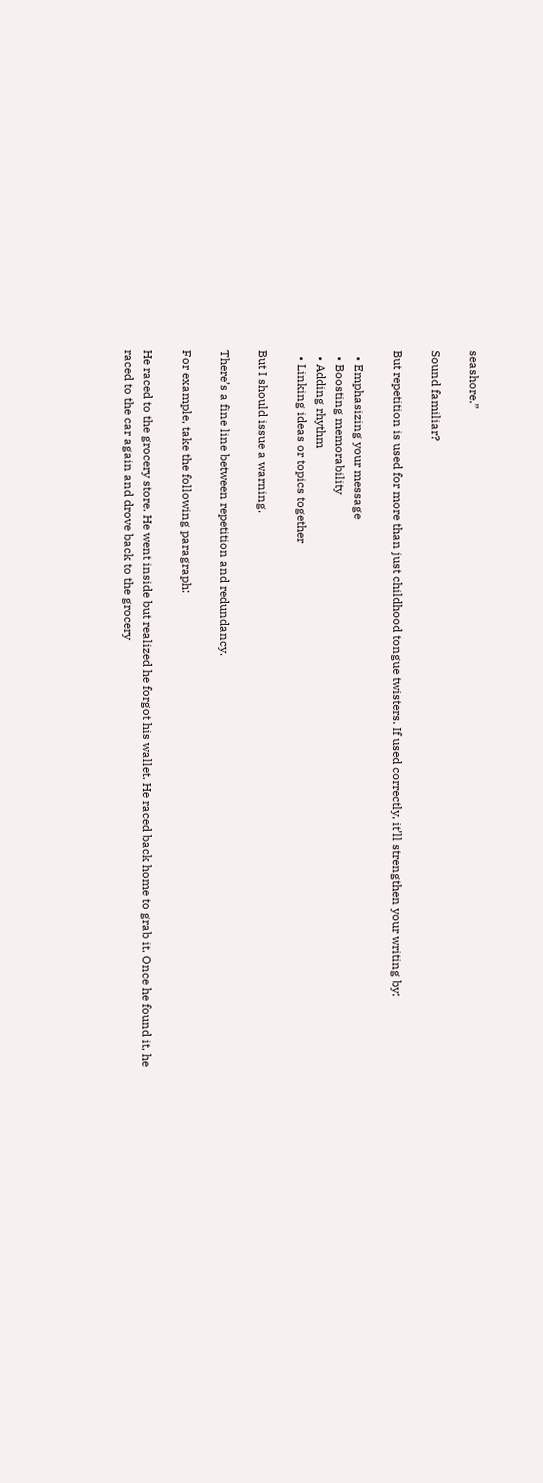seashore.”

Sound familiar?

But repetition is used for more than just childhood tongue twisters. If used correctly, it’ll strengthen your writing by:

  • Emphasizing your message
  • Boosting memorability
  • Adding rhythm
  • Linking ideas or topics together

But I should issue a warning.

There’s a fine line between repetition and redundancy.

For example, take the following paragraph:

He raced to the grocery store. He went inside but realized he forgot his wallet. He raced back home to grab it. Once he found it, he raced to the car again and drove back to the grocery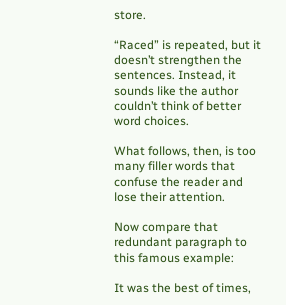store.

“Raced” is repeated, but it doesn’t strengthen the sentences. Instead, it sounds like the author couldn’t think of better word choices.

What follows, then, is too many filler words that confuse the reader and lose their attention.

Now compare that redundant paragraph to this famous example:

It was the best of times,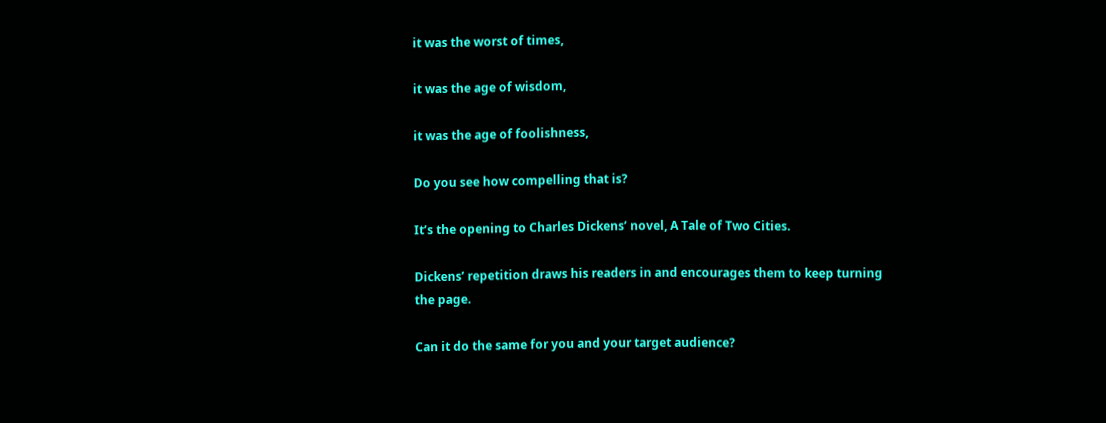it was the worst of times,

it was the age of wisdom,

it was the age of foolishness,

Do you see how compelling that is?

It’s the opening to Charles Dickens’ novel, A Tale of Two Cities.

Dickens’ repetition draws his readers in and encourages them to keep turning the page.

Can it do the same for you and your target audience?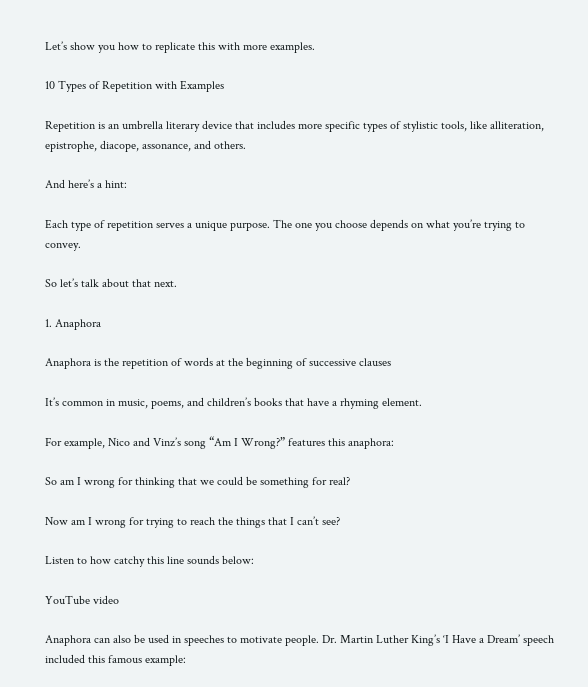Let’s show you how to replicate this with more examples.

10 Types of Repetition with Examples

Repetition is an umbrella literary device that includes more specific types of stylistic tools, like alliteration, epistrophe, diacope, assonance, and others.

And here’s a hint:

Each type of repetition serves a unique purpose. The one you choose depends on what you’re trying to convey.

So let’s talk about that next.

1. Anaphora

Anaphora is the repetition of words at the beginning of successive clauses

It’s common in music, poems, and children’s books that have a rhyming element.

For example, Nico and Vinz’s song “Am I Wrong?” features this anaphora:

So am I wrong for thinking that we could be something for real?

Now am I wrong for trying to reach the things that I can’t see?

Listen to how catchy this line sounds below:

YouTube video

Anaphora can also be used in speeches to motivate people. Dr. Martin Luther King’s ‘I Have a Dream’ speech included this famous example: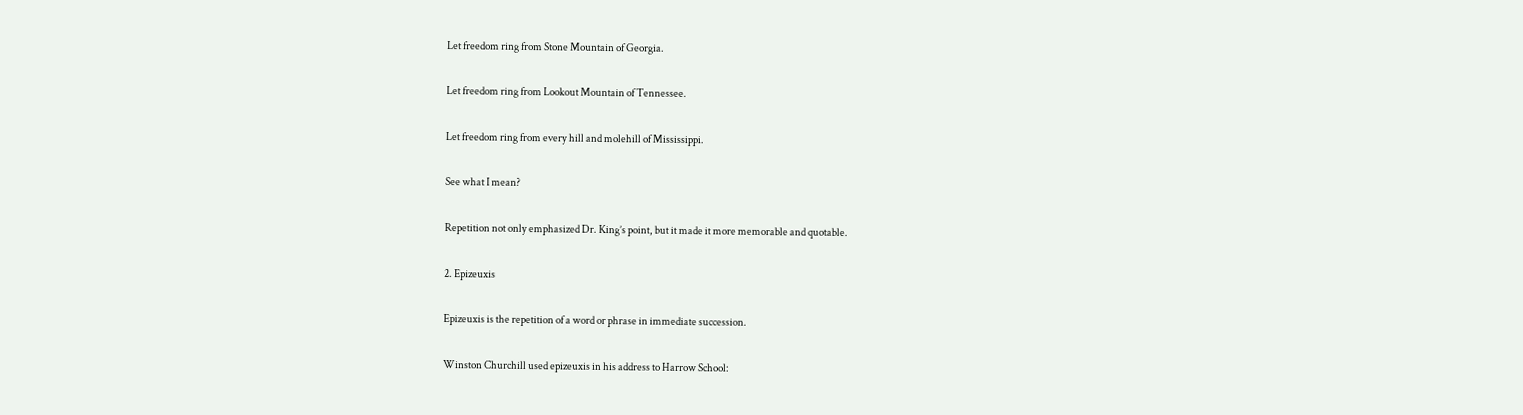Let freedom ring from Stone Mountain of Georgia.

Let freedom ring from Lookout Mountain of Tennessee.

Let freedom ring from every hill and molehill of Mississippi.

See what I mean?

Repetition not only emphasized Dr. King’s point, but it made it more memorable and quotable.

2. Epizeuxis

Epizeuxis is the repetition of a word or phrase in immediate succession.

Winston Churchill used epizeuxis in his address to Harrow School: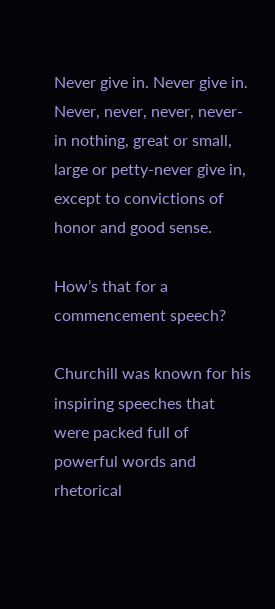Never give in. Never give in. Never, never, never, never-in nothing, great or small, large or petty-never give in, except to convictions of honor and good sense.

How’s that for a commencement speech?

Churchill was known for his inspiring speeches that were packed full of powerful words and rhetorical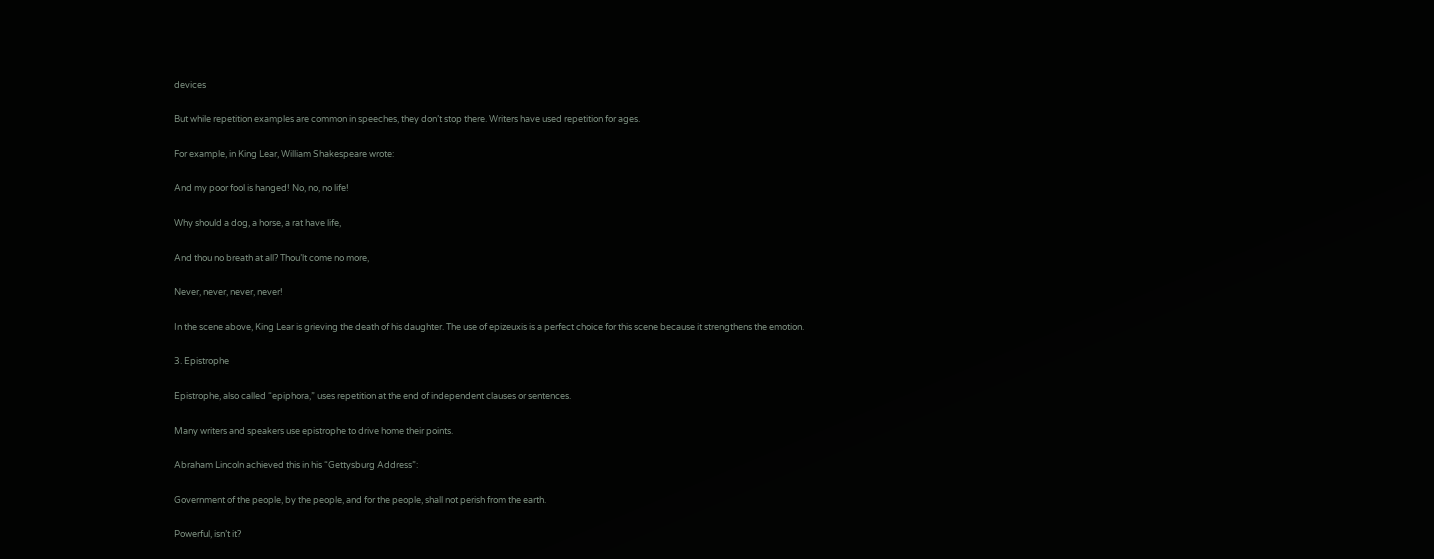devices

But while repetition examples are common in speeches, they don’t stop there. Writers have used repetition for ages.

For example, in King Lear, William Shakespeare wrote:

And my poor fool is hanged! No, no, no life!

Why should a dog, a horse, a rat have life,

And thou no breath at all? Thou’lt come no more,

Never, never, never, never!

In the scene above, King Lear is grieving the death of his daughter. The use of epizeuxis is a perfect choice for this scene because it strengthens the emotion.

3. Epistrophe

Epistrophe, also called “epiphora,” uses repetition at the end of independent clauses or sentences.

Many writers and speakers use epistrophe to drive home their points.

Abraham Lincoln achieved this in his “Gettysburg Address”:

Government of the people, by the people, and for the people, shall not perish from the earth.

Powerful, isn’t it?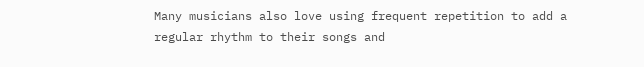Many musicians also love using frequent repetition to add a regular rhythm to their songs and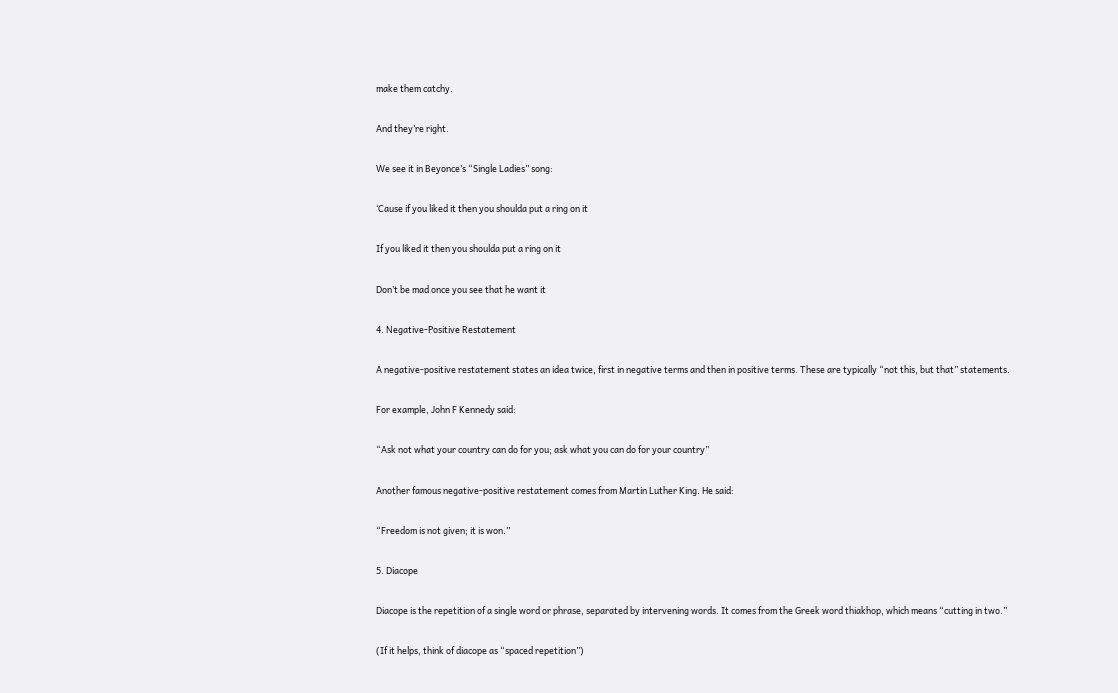make them catchy.

And they’re right.

We see it in Beyonce’s “Single Ladies” song:

‘Cause if you liked it then you shoulda put a ring on it

If you liked it then you shoulda put a ring on it

Don’t be mad once you see that he want it

4. Negative-Positive Restatement

A negative-positive restatement states an idea twice, first in negative terms and then in positive terms. These are typically “not this, but that” statements.

For example, John F Kennedy said:

“Ask not what your country can do for you; ask what you can do for your country”

Another famous negative-positive restatement comes from Martin Luther King. He said:

“Freedom is not given; it is won.”

5. Diacope

Diacope is the repetition of a single word or phrase, separated by intervening words. It comes from the Greek word thiakhop, which means “cutting in two.”

(If it helps, think of diacope as “spaced repetition”)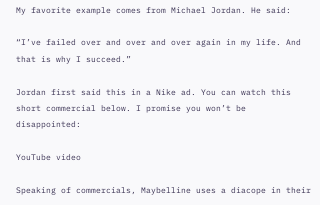My favorite example comes from Michael Jordan. He said:

“I’ve failed over and over and over again in my life. And that is why I succeed.”

Jordan first said this in a Nike ad. You can watch this short commercial below. I promise you won’t be disappointed:

YouTube video

Speaking of commercials, Maybelline uses a diacope in their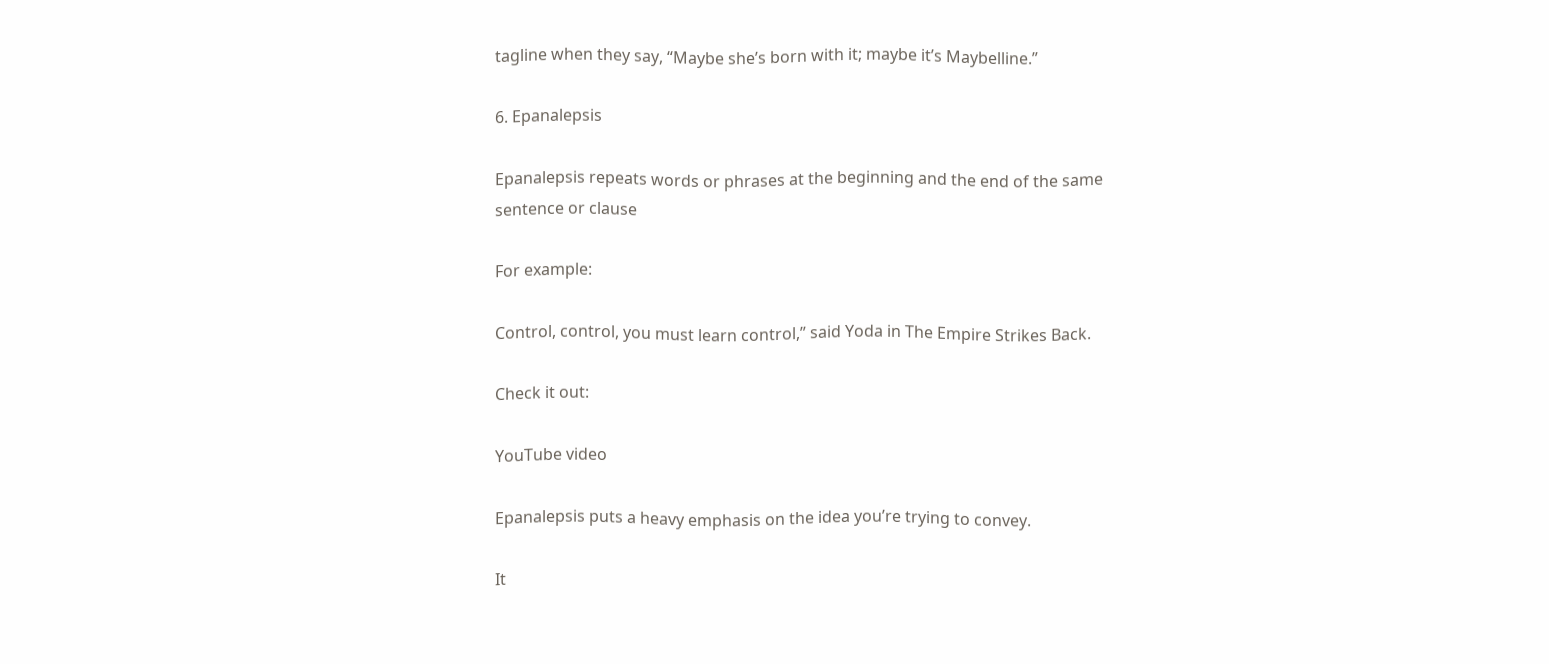tagline when they say, “Maybe she’s born with it; maybe it’s Maybelline.”

6. Epanalepsis

Epanalepsis repeats words or phrases at the beginning and the end of the same sentence or clause

For example:

Control, control, you must learn control,” said Yoda in The Empire Strikes Back.

Check it out:

YouTube video

Epanalepsis puts a heavy emphasis on the idea you’re trying to convey.

It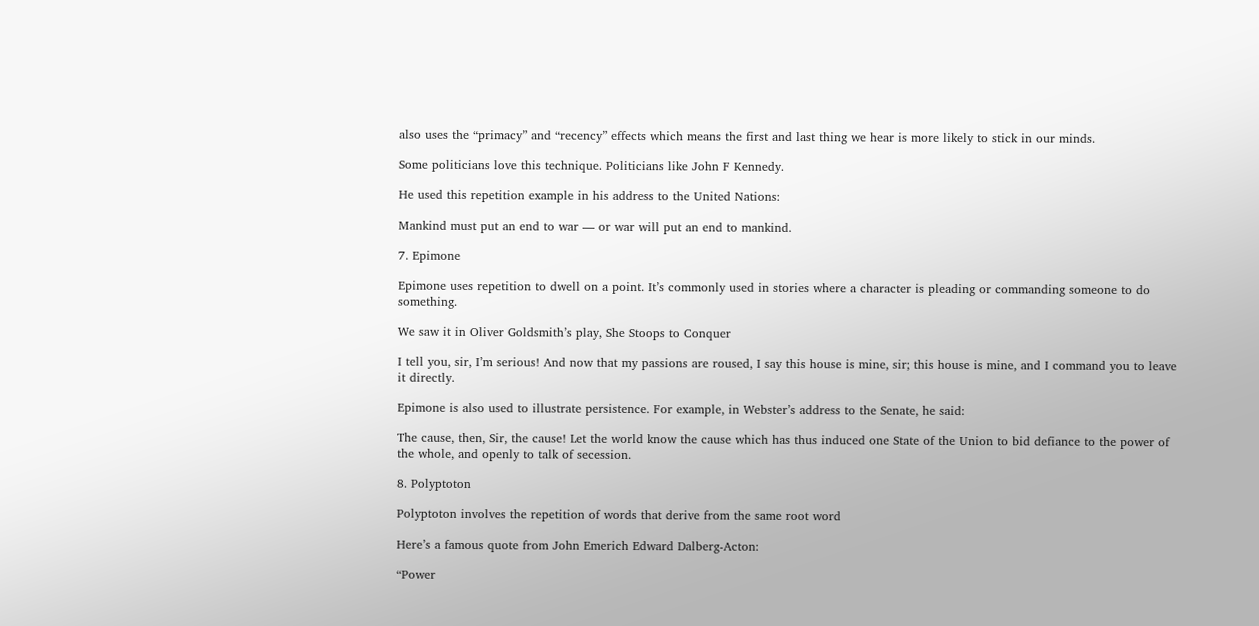also uses the “primacy” and “recency” effects which means the first and last thing we hear is more likely to stick in our minds.

Some politicians love this technique. Politicians like John F Kennedy.

He used this repetition example in his address to the United Nations:

Mankind must put an end to war — or war will put an end to mankind.

7. Epimone

Epimone uses repetition to dwell on a point. It’s commonly used in stories where a character is pleading or commanding someone to do something.

We saw it in Oliver Goldsmith’s play, She Stoops to Conquer

I tell you, sir, I’m serious! And now that my passions are roused, I say this house is mine, sir; this house is mine, and I command you to leave it directly.

Epimone is also used to illustrate persistence. For example, in Webster’s address to the Senate, he said:

The cause, then, Sir, the cause! Let the world know the cause which has thus induced one State of the Union to bid defiance to the power of the whole, and openly to talk of secession.

8. Polyptoton

Polyptoton involves the repetition of words that derive from the same root word

Here’s a famous quote from John Emerich Edward Dalberg-Acton:

“Power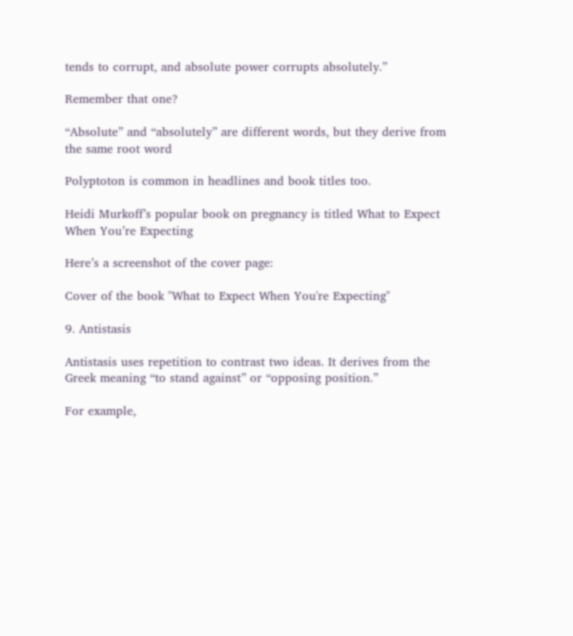tends to corrupt, and absolute power corrupts absolutely.”

Remember that one?

“Absolute” and “absolutely” are different words, but they derive from the same root word

Polyptoton is common in headlines and book titles too.

Heidi Murkoff’s popular book on pregnancy is titled What to Expect When You’re Expecting

Here’s a screenshot of the cover page:

Cover of the book "What to Expect When You're Expecting"

9. Antistasis

Antistasis uses repetition to contrast two ideas. It derives from the Greek meaning “to stand against” or “opposing position.”

For example,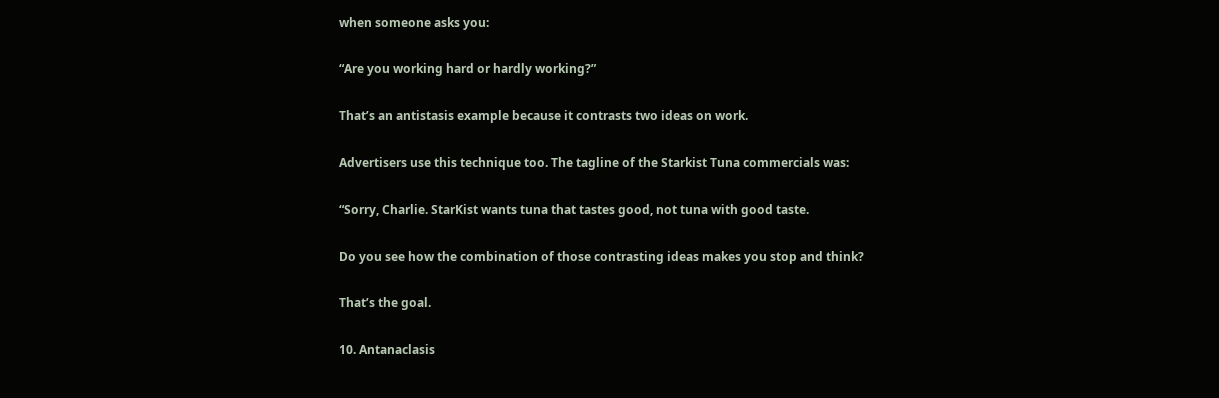when someone asks you:

“Are you working hard or hardly working?”

That’s an antistasis example because it contrasts two ideas on work.

Advertisers use this technique too. The tagline of the Starkist Tuna commercials was:

“Sorry, Charlie. StarKist wants tuna that tastes good, not tuna with good taste.

Do you see how the combination of those contrasting ideas makes you stop and think?

That’s the goal.

10. Antanaclasis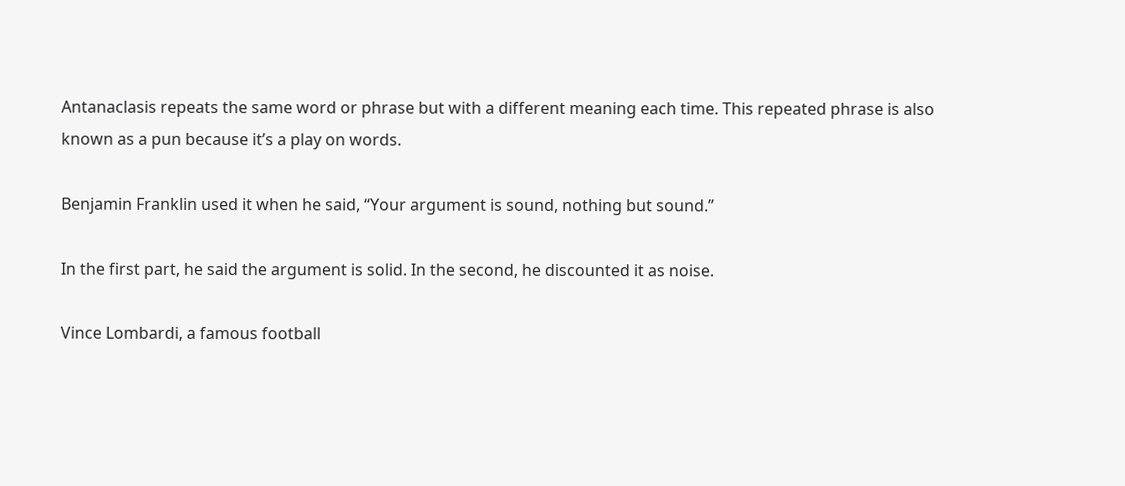Antanaclasis repeats the same word or phrase but with a different meaning each time. This repeated phrase is also known as a pun because it’s a play on words.

Benjamin Franklin used it when he said, “Your argument is sound, nothing but sound.”

In the first part, he said the argument is solid. In the second, he discounted it as noise.

Vince Lombardi, a famous football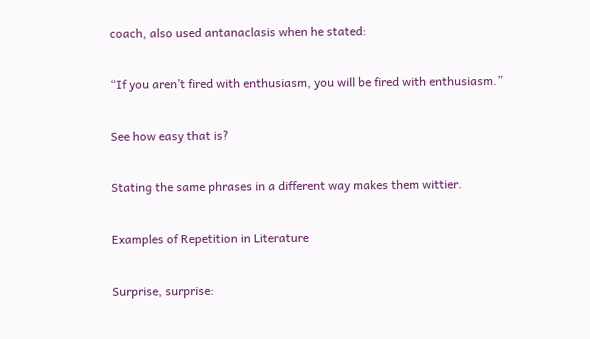coach, also used antanaclasis when he stated:

“If you aren’t fired with enthusiasm, you will be fired with enthusiasm.”

See how easy that is?

Stating the same phrases in a different way makes them wittier.

Examples of Repetition in Literature

Surprise, surprise: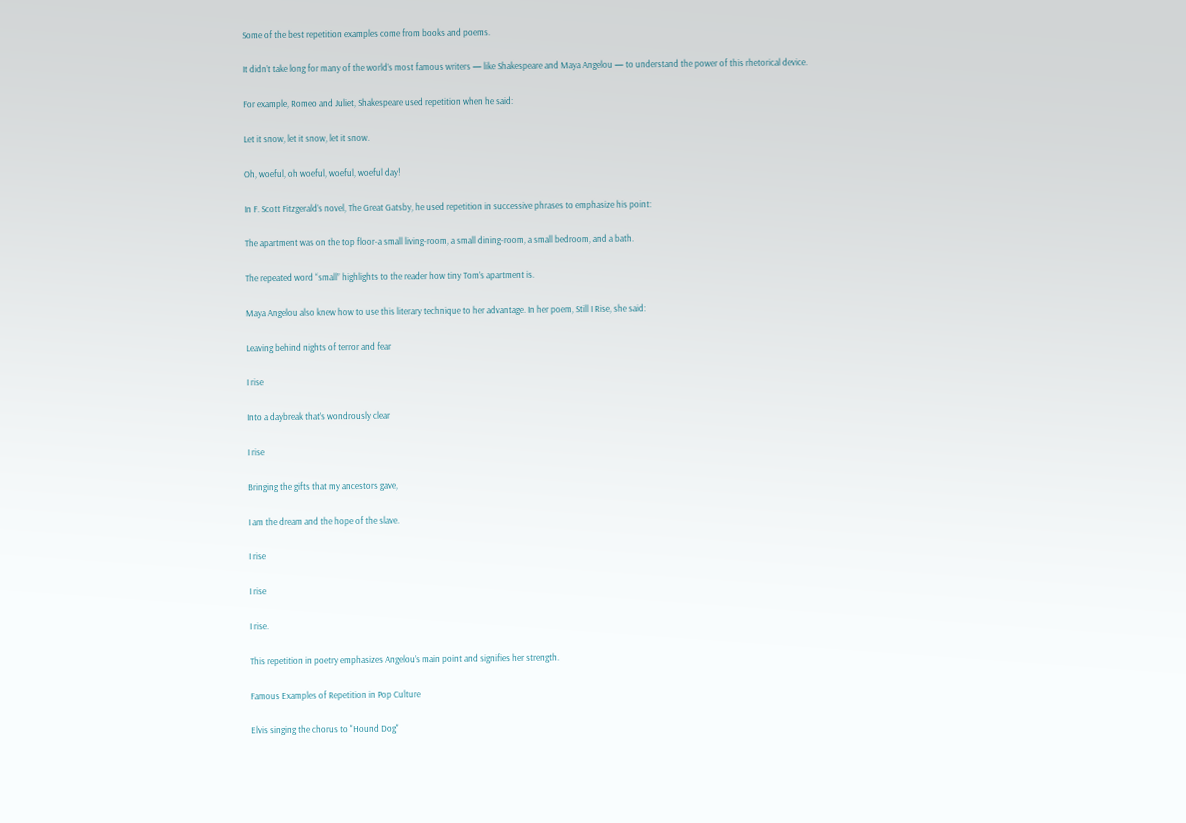Some of the best repetition examples come from books and poems.

It didn’t take long for many of the world’s most famous writers — like Shakespeare and Maya Angelou — to understand the power of this rhetorical device.

For example, Romeo and Juliet, Shakespeare used repetition when he said:

Let it snow, let it snow, let it snow.

Oh, woeful, oh woeful, woeful, woeful day!

In F. Scott Fitzgerald’s novel, The Great Gatsby, he used repetition in successive phrases to emphasize his point:

The apartment was on the top floor-a small living-room, a small dining-room, a small bedroom, and a bath.

The repeated word “small” highlights to the reader how tiny Tom’s apartment is.

Maya Angelou also knew how to use this literary technique to her advantage. In her poem, Still I Rise, she said:

Leaving behind nights of terror and fear

I rise

Into a daybreak that’s wondrously clear

I rise

Bringing the gifts that my ancestors gave,

I am the dream and the hope of the slave.

I rise

I rise

I rise.

This repetition in poetry emphasizes Angelou’s main point and signifies her strength.

Famous Examples of Repetition in Pop Culture

Elvis singing the chorus to "Hound Dog"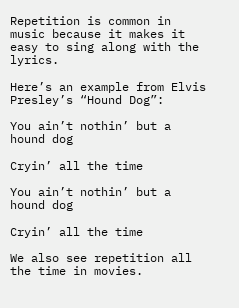Repetition is common in music because it makes it easy to sing along with the lyrics.

Here’s an example from Elvis Presley’s “Hound Dog”:

You ain’t nothin’ but a hound dog

Cryin’ all the time

You ain’t nothin’ but a hound dog

Cryin’ all the time

We also see repetition all the time in movies.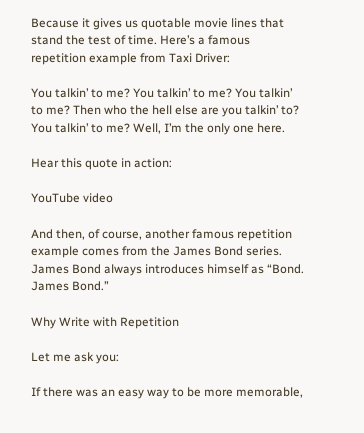Because it gives us quotable movie lines that stand the test of time. Here’s a famous repetition example from Taxi Driver:

You talkin’ to me? You talkin’ to me? You talkin’ to me? Then who the hell else are you talkin’ to? You talkin’ to me? Well, I’m the only one here.

Hear this quote in action:

YouTube video

And then, of course, another famous repetition example comes from the James Bond series. James Bond always introduces himself as “Bond. James Bond.”

Why Write with Repetition

Let me ask you:

If there was an easy way to be more memorable,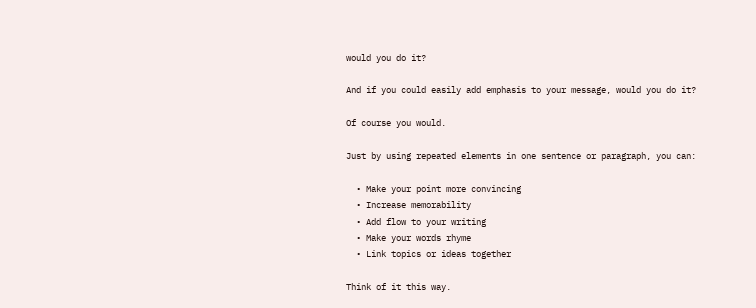would you do it?

And if you could easily add emphasis to your message, would you do it?

Of course you would.

Just by using repeated elements in one sentence or paragraph, you can:

  • Make your point more convincing
  • Increase memorability
  • Add flow to your writing
  • Make your words rhyme
  • Link topics or ideas together

Think of it this way.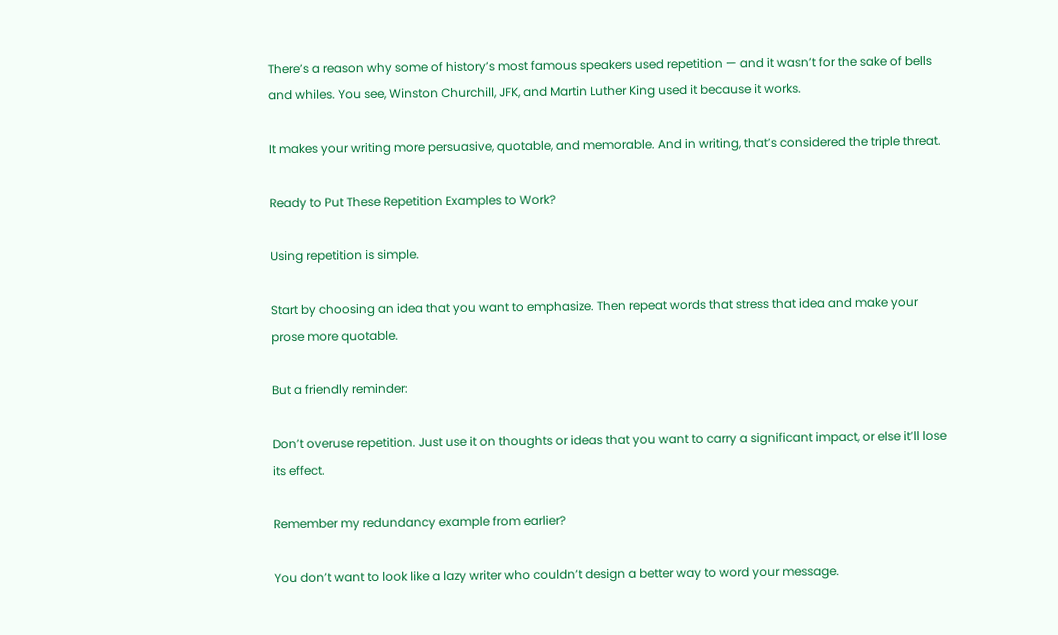There’s a reason why some of history’s most famous speakers used repetition — and it wasn’t for the sake of bells and whiles. You see, Winston Churchill, JFK, and Martin Luther King used it because it works.

It makes your writing more persuasive, quotable, and memorable. And in writing, that’s considered the triple threat.

Ready to Put These Repetition Examples to Work?

Using repetition is simple.

Start by choosing an idea that you want to emphasize. Then repeat words that stress that idea and make your prose more quotable.

But a friendly reminder:

Don’t overuse repetition. Just use it on thoughts or ideas that you want to carry a significant impact, or else it’ll lose its effect.

Remember my redundancy example from earlier?

You don’t want to look like a lazy writer who couldn’t design a better way to word your message.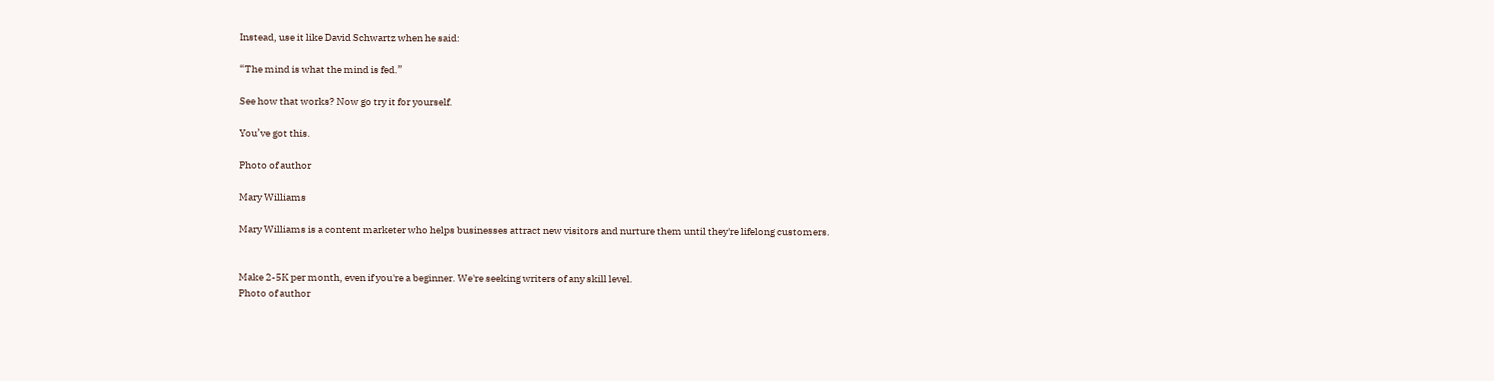Instead, use it like David Schwartz when he said:

“The mind is what the mind is fed.”

See how that works? Now go try it for yourself.

You’ve got this.

Photo of author

Mary Williams

Mary Williams is a content marketer who helps businesses attract new visitors and nurture them until they're lifelong customers.


Make 2-5K per month, even if you're a beginner. We're seeking writers of any skill level.
Photo of author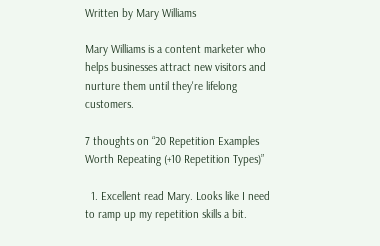Written by Mary Williams

Mary Williams is a content marketer who helps businesses attract new visitors and nurture them until they're lifelong customers.

7 thoughts on “20 Repetition Examples Worth Repeating (+10 Repetition Types)”

  1. Excellent read Mary. Looks like I need to ramp up my repetition skills a bit.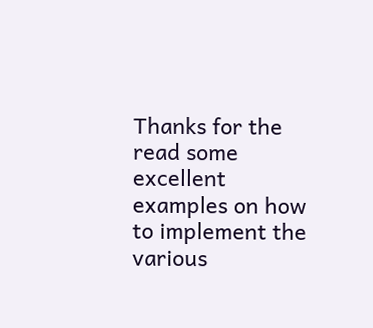Thanks for the read some excellent examples on how to implement the various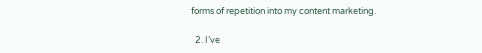forms of repetition into my content marketing.

  2. I’ve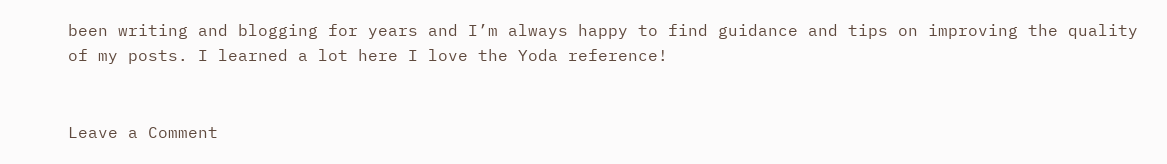been writing and blogging for years and I’m always happy to find guidance and tips on improving the quality of my posts. I learned a lot here I love the Yoda reference!


Leave a Comment